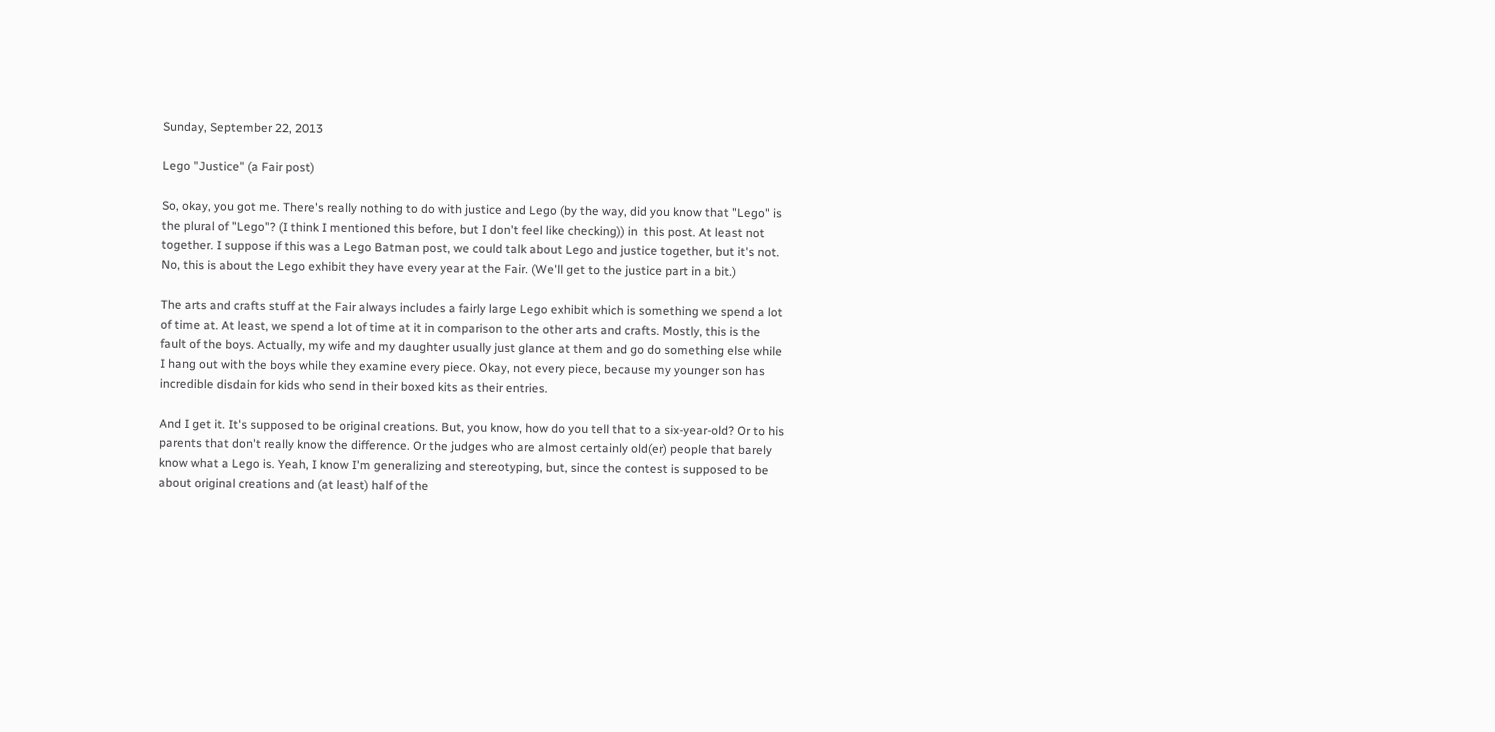Sunday, September 22, 2013

Lego "Justice" (a Fair post)

So, okay, you got me. There's really nothing to do with justice and Lego (by the way, did you know that "Lego" is the plural of "Lego"? (I think I mentioned this before, but I don't feel like checking)) in  this post. At least not together. I suppose if this was a Lego Batman post, we could talk about Lego and justice together, but it's not. No, this is about the Lego exhibit they have every year at the Fair. (We'll get to the justice part in a bit.)

The arts and crafts stuff at the Fair always includes a fairly large Lego exhibit which is something we spend a lot of time at. At least, we spend a lot of time at it in comparison to the other arts and crafts. Mostly, this is the fault of the boys. Actually, my wife and my daughter usually just glance at them and go do something else while I hang out with the boys while they examine every piece. Okay, not every piece, because my younger son has incredible disdain for kids who send in their boxed kits as their entries.

And I get it. It's supposed to be original creations. But, you know, how do you tell that to a six-year-old? Or to his parents that don't really know the difference. Or the judges who are almost certainly old(er) people that barely know what a Lego is. Yeah, I know I'm generalizing and stereotyping, but, since the contest is supposed to be about original creations and (at least) half of the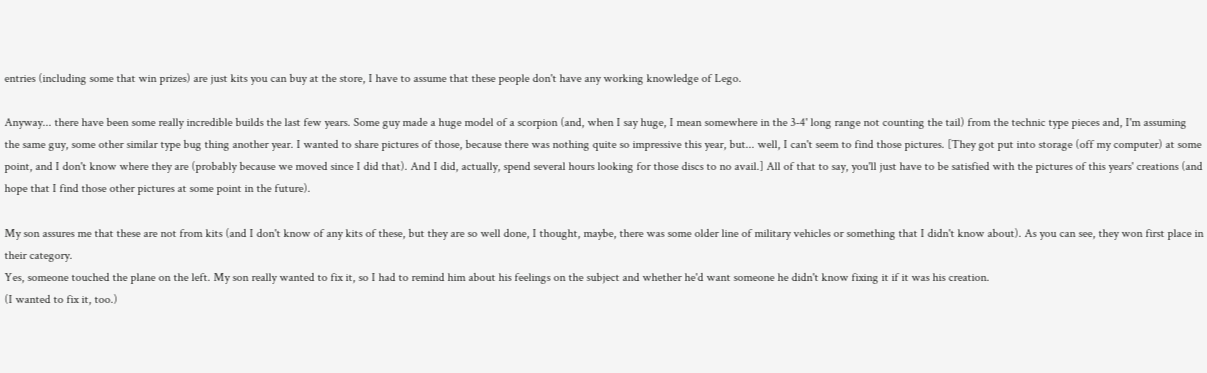entries (including some that win prizes) are just kits you can buy at the store, I have to assume that these people don't have any working knowledge of Lego.

Anyway... there have been some really incredible builds the last few years. Some guy made a huge model of a scorpion (and, when I say huge, I mean somewhere in the 3-4' long range not counting the tail) from the technic type pieces and, I'm assuming the same guy, some other similar type bug thing another year. I wanted to share pictures of those, because there was nothing quite so impressive this year, but... well, I can't seem to find those pictures. [They got put into storage (off my computer) at some point, and I don't know where they are (probably because we moved since I did that). And I did, actually, spend several hours looking for those discs to no avail.] All of that to say, you'll just have to be satisfied with the pictures of this years' creations (and hope that I find those other pictures at some point in the future).

My son assures me that these are not from kits (and I don't know of any kits of these, but they are so well done, I thought, maybe, there was some older line of military vehicles or something that I didn't know about). As you can see, they won first place in their category.
Yes, someone touched the plane on the left. My son really wanted to fix it, so I had to remind him about his feelings on the subject and whether he'd want someone he didn't know fixing it if it was his creation.
(I wanted to fix it, too.)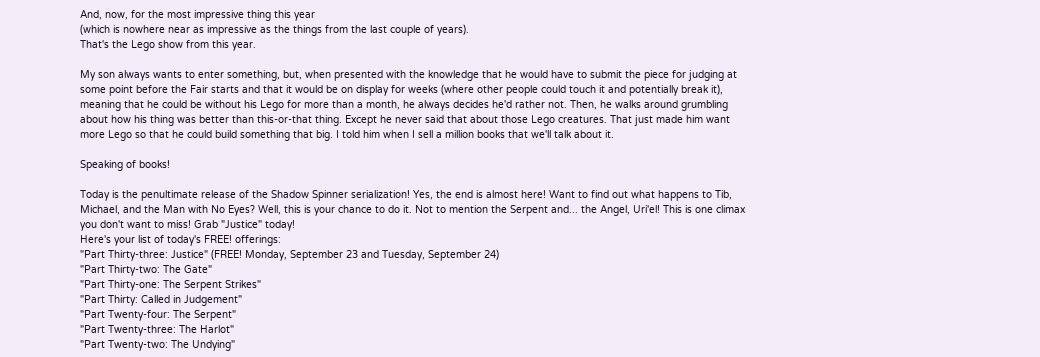And, now, for the most impressive thing this year
(which is nowhere near as impressive as the things from the last couple of years).
That's the Lego show from this year.

My son always wants to enter something, but, when presented with the knowledge that he would have to submit the piece for judging at some point before the Fair starts and that it would be on display for weeks (where other people could touch it and potentially break it), meaning that he could be without his Lego for more than a month, he always decides he'd rather not. Then, he walks around grumbling about how his thing was better than this-or-that thing. Except he never said that about those Lego creatures. That just made him want more Lego so that he could build something that big. I told him when I sell a million books that we'll talk about it.

Speaking of books!

Today is the penultimate release of the Shadow Spinner serialization! Yes, the end is almost here! Want to find out what happens to Tib, Michael, and the Man with No Eyes? Well, this is your chance to do it. Not to mention the Serpent and... the Angel, Uri'el! This is one climax you don't want to miss! Grab "Justice" today!
Here's your list of today's FREE! offerings:
"Part Thirty-three: Justice" (FREE! Monday, September 23 and Tuesday, September 24)
"Part Thirty-two: The Gate"
"Part Thirty-one: The Serpent Strikes"
"Part Thirty: Called in Judgement"
"Part Twenty-four: The Serpent"
"Part Twenty-three: The Harlot"
"Part Twenty-two: The Undying"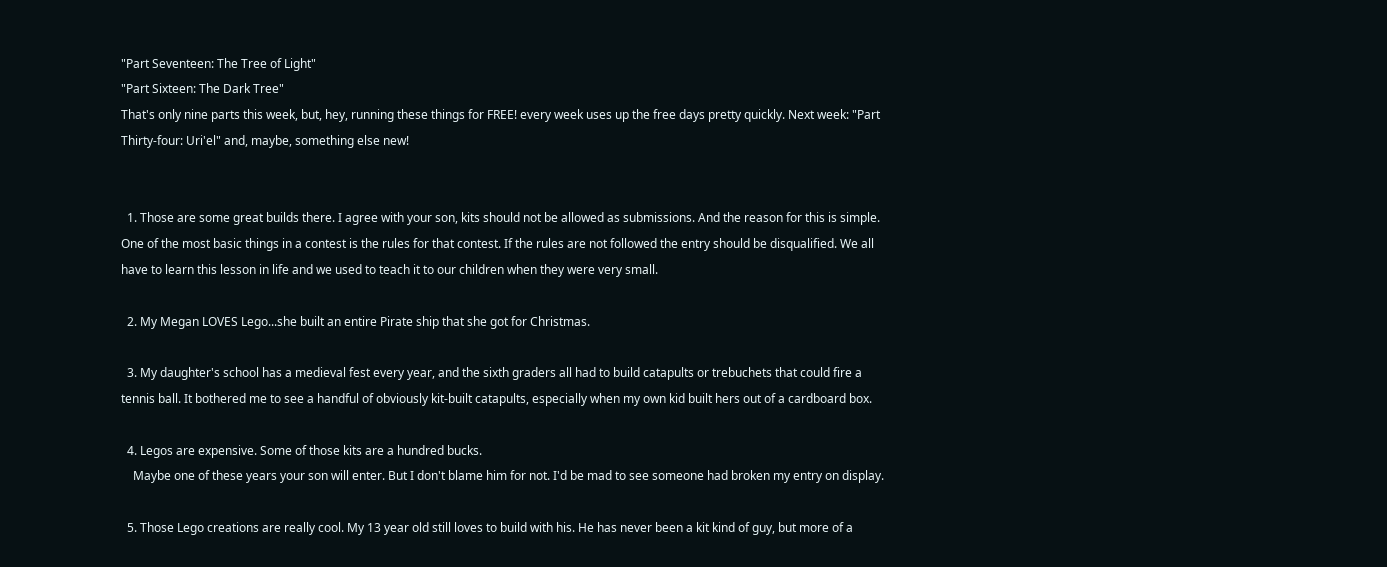"Part Seventeen: The Tree of Light"
"Part Sixteen: The Dark Tree"
That's only nine parts this week, but, hey, running these things for FREE! every week uses up the free days pretty quickly. Next week: "Part Thirty-four: Uri'el" and, maybe, something else new!


  1. Those are some great builds there. I agree with your son, kits should not be allowed as submissions. And the reason for this is simple. One of the most basic things in a contest is the rules for that contest. If the rules are not followed the entry should be disqualified. We all have to learn this lesson in life and we used to teach it to our children when they were very small.

  2. My Megan LOVES Lego...she built an entire Pirate ship that she got for Christmas.

  3. My daughter's school has a medieval fest every year, and the sixth graders all had to build catapults or trebuchets that could fire a tennis ball. It bothered me to see a handful of obviously kit-built catapults, especially when my own kid built hers out of a cardboard box.

  4. Legos are expensive. Some of those kits are a hundred bucks.
    Maybe one of these years your son will enter. But I don't blame him for not. I'd be mad to see someone had broken my entry on display.

  5. Those Lego creations are really cool. My 13 year old still loves to build with his. He has never been a kit kind of guy, but more of a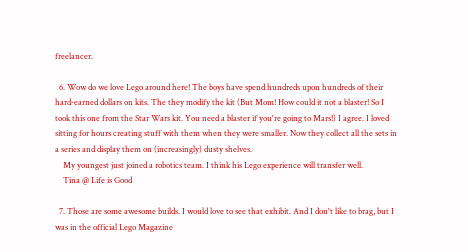freelancer.

  6. Wow do we love Lego around here! The boys have spend hundreds upon hundreds of their hard-earned dollars on kits. The they modify the kit (But Mom! How could it not a blaster! So I took this one from the Star Wars kit. You need a blaster if you're going to Mars!) I agree. I loved sitting for hours creating stuff with them when they were smaller. Now they collect all the sets in a series and display them on (increasingly) dusty shelves.
    My youngest just joined a robotics team. I think his Lego experience will transfer well.
    Tina @ Life is Good

  7. Those are some awesome builds. I would love to see that exhibit. And I don't like to brag, but I was in the official Lego Magazine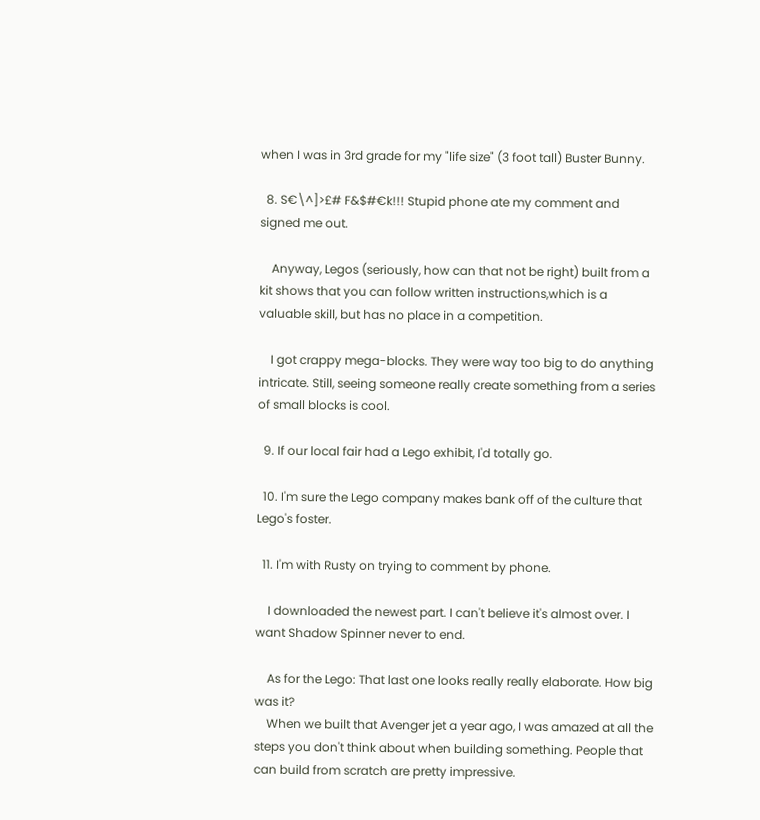when I was in 3rd grade for my "life size" (3 foot tall) Buster Bunny.

  8. S€\^]>£# F&$#€k!!! Stupid phone ate my comment and signed me out.

    Anyway, Legos (seriously, how can that not be right) built from a kit shows that you can follow written instructions,which is a valuable skill, but has no place in a competition.

    I got crappy mega-blocks. They were way too big to do anything intricate. Still, seeing someone really create something from a series of small blocks is cool.

  9. If our local fair had a Lego exhibit, I'd totally go.

  10. I'm sure the Lego company makes bank off of the culture that Lego's foster.

  11. I'm with Rusty on trying to comment by phone.

    I downloaded the newest part. I can't believe it's almost over. I want Shadow Spinner never to end.

    As for the Lego: That last one looks really really elaborate. How big was it?
    When we built that Avenger jet a year ago, I was amazed at all the steps you don't think about when building something. People that can build from scratch are pretty impressive.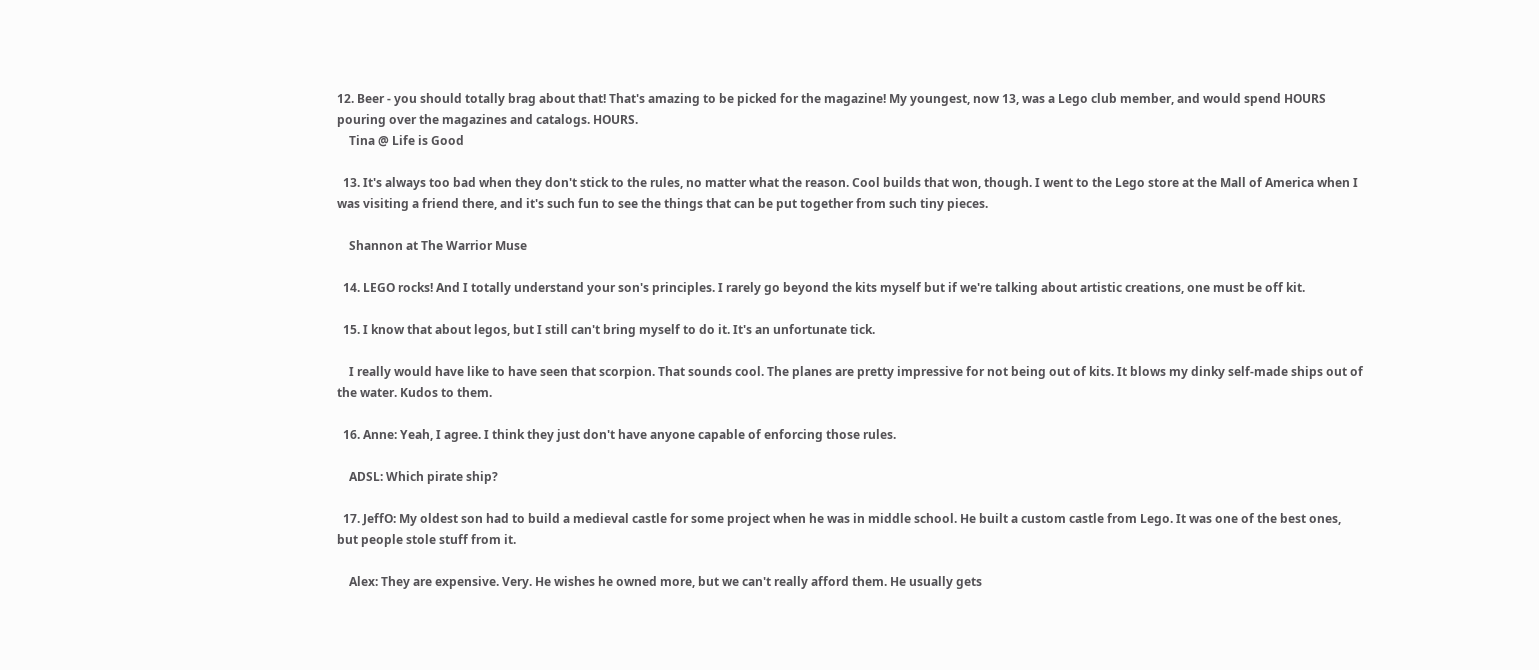12. Beer - you should totally brag about that! That's amazing to be picked for the magazine! My youngest, now 13, was a Lego club member, and would spend HOURS pouring over the magazines and catalogs. HOURS.
    Tina @ Life is Good

  13. It's always too bad when they don't stick to the rules, no matter what the reason. Cool builds that won, though. I went to the Lego store at the Mall of America when I was visiting a friend there, and it's such fun to see the things that can be put together from such tiny pieces.

    Shannon at The Warrior Muse

  14. LEGO rocks! And I totally understand your son's principles. I rarely go beyond the kits myself but if we're talking about artistic creations, one must be off kit.

  15. I know that about legos, but I still can't bring myself to do it. It's an unfortunate tick.

    I really would have like to have seen that scorpion. That sounds cool. The planes are pretty impressive for not being out of kits. It blows my dinky self-made ships out of the water. Kudos to them.

  16. Anne: Yeah, I agree. I think they just don't have anyone capable of enforcing those rules.

    ADSL: Which pirate ship?

  17. JeffO: My oldest son had to build a medieval castle for some project when he was in middle school. He built a custom castle from Lego. It was one of the best ones, but people stole stuff from it.

    Alex: They are expensive. Very. He wishes he owned more, but we can't really afford them. He usually gets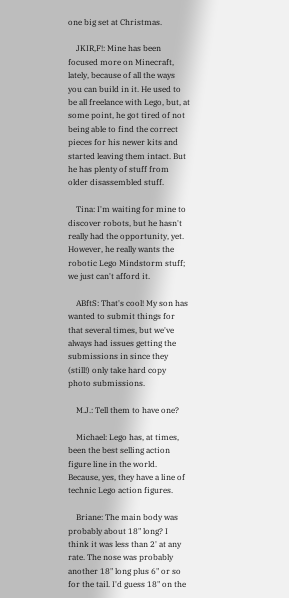one big set at Christmas.

    JKIR,F!: Mine has been focused more on Minecraft, lately, because of all the ways you can build in it. He used to be all freelance with Lego, but, at some point, he got tired of not being able to find the correct pieces for his newer kits and started leaving them intact. But he has plenty of stuff from older disassembled stuff.

    Tina: I'm waiting for mine to discover robots, but he hasn't really had the opportunity, yet. However, he really wants the robotic Lego Mindstorm stuff; we just can't afford it.

    ABftS: That's cool! My son has wanted to submit things for that several times, but we've always had issues getting the submissions in since they (still!) only take hard copy photo submissions.

    M.J.: Tell them to have one?

    Michael: Lego has, at times, been the best selling action figure line in the world. Because, yes, they have a line of technic Lego action figures.

    Briane: The main body was probably about 18" long? I think it was less than 2' at any rate. The nose was probably another 18" long plus 6" or so for the tail. I'd guess 18" on the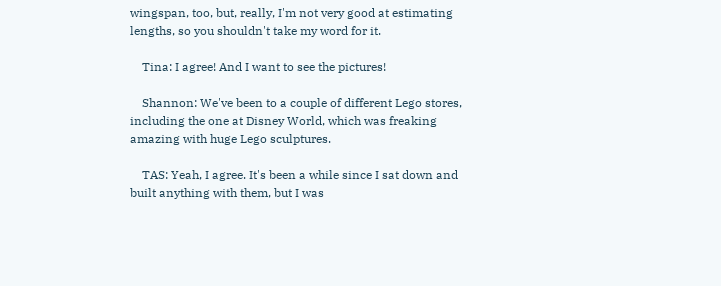wingspan, too, but, really, I'm not very good at estimating lengths, so you shouldn't take my word for it.

    Tina: I agree! And I want to see the pictures!

    Shannon: We've been to a couple of different Lego stores, including the one at Disney World, which was freaking amazing with huge Lego sculptures.

    TAS: Yeah, I agree. It's been a while since I sat down and built anything with them, but I was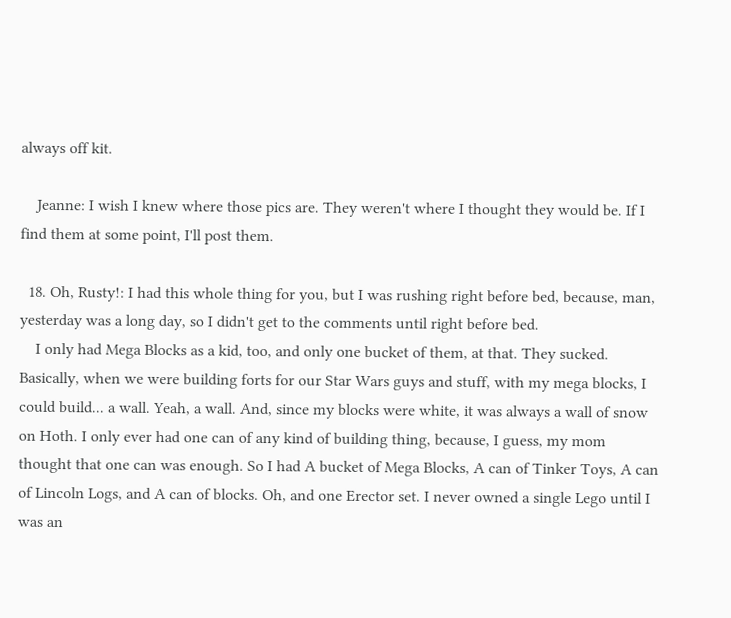always off kit.

    Jeanne: I wish I knew where those pics are. They weren't where I thought they would be. If I find them at some point, I'll post them.

  18. Oh, Rusty!: I had this whole thing for you, but I was rushing right before bed, because, man, yesterday was a long day, so I didn't get to the comments until right before bed.
    I only had Mega Blocks as a kid, too, and only one bucket of them, at that. They sucked. Basically, when we were building forts for our Star Wars guys and stuff, with my mega blocks, I could build... a wall. Yeah, a wall. And, since my blocks were white, it was always a wall of snow on Hoth. I only ever had one can of any kind of building thing, because, I guess, my mom thought that one can was enough. So I had A bucket of Mega Blocks, A can of Tinker Toys, A can of Lincoln Logs, and A can of blocks. Oh, and one Erector set. I never owned a single Lego until I was an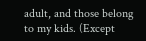adult, and those belong to my kids. (Except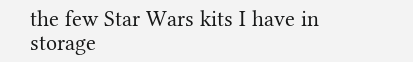the few Star Wars kits I have in storage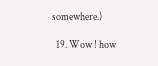somewhere.)

  19. Wow ! how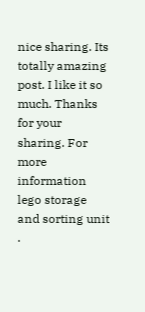nice sharing. Its totally amazing post. I like it so much. Thanks for your sharing. For more information lego storage and sorting unit .